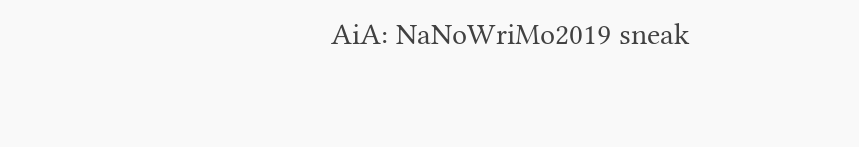AiA: NaNoWriMo2019 sneak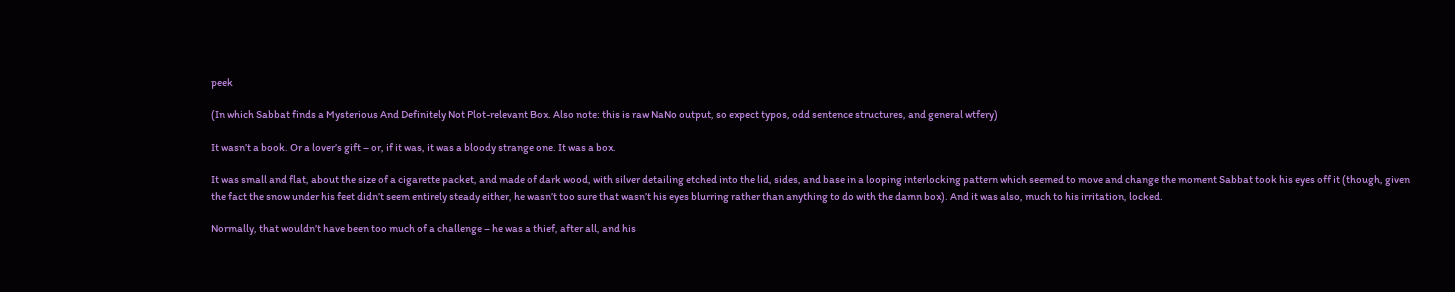peek

(In which Sabbat finds a Mysterious And Definitely Not Plot-relevant Box. Also note: this is raw NaNo output, so expect typos, odd sentence structures, and general wtfery)

It wasn’t a book. Or a lover’s gift – or, if it was, it was a bloody strange one. It was a box.

It was small and flat, about the size of a cigarette packet, and made of dark wood, with silver detailing etched into the lid, sides, and base in a looping interlocking pattern which seemed to move and change the moment Sabbat took his eyes off it (though, given the fact the snow under his feet didn’t seem entirely steady either, he wasn’t too sure that wasn’t his eyes blurring rather than anything to do with the damn box). And it was also, much to his irritation, locked.

Normally, that wouldn’t have been too much of a challenge – he was a thief, after all, and his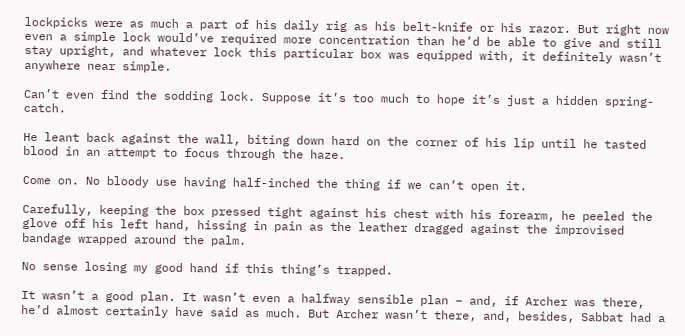lockpicks were as much a part of his daily rig as his belt-knife or his razor. But right now even a simple lock would’ve required more concentration than he’d be able to give and still stay upright, and whatever lock this particular box was equipped with, it definitely wasn’t anywhere near simple.

Can’t even find the sodding lock. Suppose it’s too much to hope it’s just a hidden spring-catch.

He leant back against the wall, biting down hard on the corner of his lip until he tasted blood in an attempt to focus through the haze.

Come on. No bloody use having half-inched the thing if we can’t open it.

Carefully, keeping the box pressed tight against his chest with his forearm, he peeled the glove off his left hand, hissing in pain as the leather dragged against the improvised bandage wrapped around the palm.

No sense losing my good hand if this thing’s trapped.

It wasn’t a good plan. It wasn’t even a halfway sensible plan – and, if Archer was there, he’d almost certainly have said as much. But Archer wasn’t there, and, besides, Sabbat had a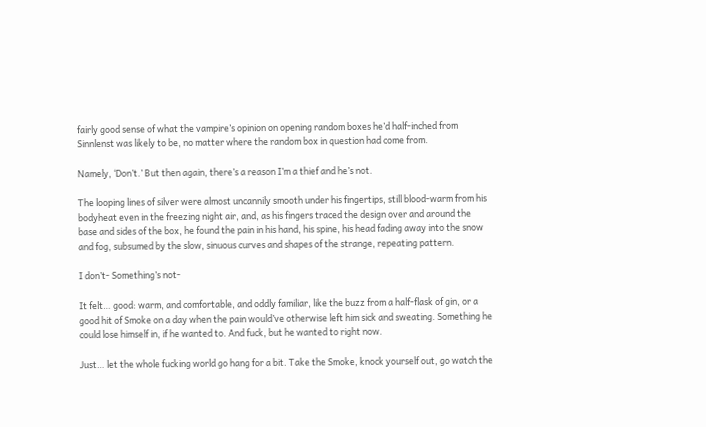fairly good sense of what the vampire’s opinion on opening random boxes he’d half-inched from Sinnlenst was likely to be, no matter where the random box in question had come from.

Namely, ‘Don’t.’ But then again, there’s a reason I’m a thief and he’s not.

The looping lines of silver were almost uncannily smooth under his fingertips, still blood-warm from his bodyheat even in the freezing night air, and, as his fingers traced the design over and around the base and sides of the box, he found the pain in his hand, his spine, his head fading away into the snow and fog, subsumed by the slow, sinuous curves and shapes of the strange, repeating pattern.

I don’t- Something’s not-

It felt… good: warm, and comfortable, and oddly familiar, like the buzz from a half-flask of gin, or a good hit of Smoke on a day when the pain would’ve otherwise left him sick and sweating. Something he could lose himself in, if he wanted to. And fuck, but he wanted to right now.

Just… let the whole fucking world go hang for a bit. Take the Smoke, knock yourself out, go watch the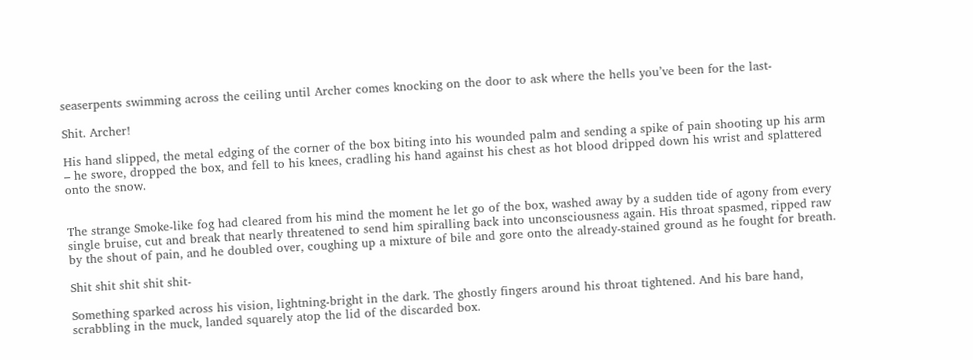seaserpents swimming across the ceiling until Archer comes knocking on the door to ask where the hells you’ve been for the last-

Shit. Archer!

His hand slipped, the metal edging of the corner of the box biting into his wounded palm and sending a spike of pain shooting up his arm – he swore, dropped the box, and fell to his knees, cradling his hand against his chest as hot blood dripped down his wrist and splattered onto the snow.


The strange Smoke-like fog had cleared from his mind the moment he let go of the box, washed away by a sudden tide of agony from every single bruise, cut and break that nearly threatened to send him spiralling back into unconsciousness again. His throat spasmed, ripped raw by the shout of pain, and he doubled over, coughing up a mixture of bile and gore onto the already-stained ground as he fought for breath.

Shit shit shit shit shit-

Something sparked across his vision, lightning-bright in the dark. The ghostly fingers around his throat tightened. And his bare hand, scrabbling in the muck, landed squarely atop the lid of the discarded box.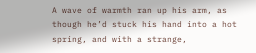A wave of warmth ran up his arm, as though he’d stuck his hand into a hot spring, and with a strange,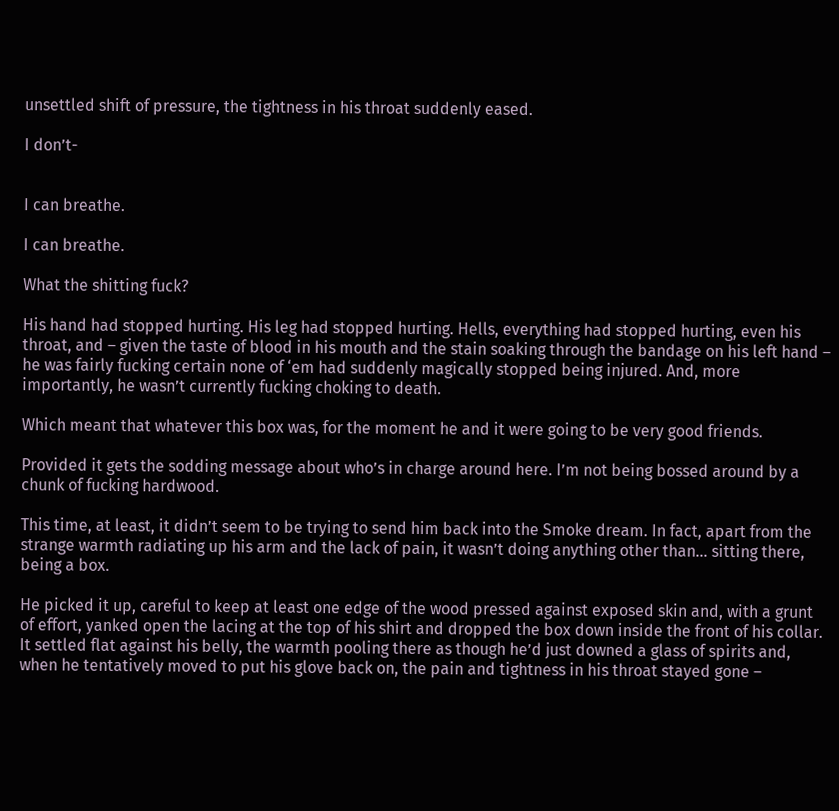unsettled shift of pressure, the tightness in his throat suddenly eased.

I don’t-


I can breathe.

I can breathe.

What the shitting fuck?

His hand had stopped hurting. His leg had stopped hurting. Hells, everything had stopped hurting, even his throat, and – given the taste of blood in his mouth and the stain soaking through the bandage on his left hand – he was fairly fucking certain none of ‘em had suddenly magically stopped being injured. And, more importantly, he wasn’t currently fucking choking to death.

Which meant that whatever this box was, for the moment he and it were going to be very good friends.

Provided it gets the sodding message about who’s in charge around here. I’m not being bossed around by a chunk of fucking hardwood.

This time, at least, it didn’t seem to be trying to send him back into the Smoke dream. In fact, apart from the strange warmth radiating up his arm and the lack of pain, it wasn’t doing anything other than… sitting there, being a box.

He picked it up, careful to keep at least one edge of the wood pressed against exposed skin and, with a grunt of effort, yanked open the lacing at the top of his shirt and dropped the box down inside the front of his collar. It settled flat against his belly, the warmth pooling there as though he’d just downed a glass of spirits and, when he tentatively moved to put his glove back on, the pain and tightness in his throat stayed gone –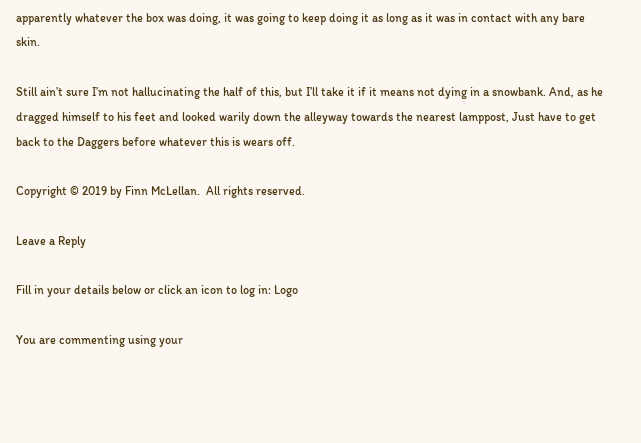apparently whatever the box was doing, it was going to keep doing it as long as it was in contact with any bare skin.

Still ain’t sure I’m not hallucinating the half of this, but I’ll take it if it means not dying in a snowbank. And, as he dragged himself to his feet and looked warily down the alleyway towards the nearest lamppost, Just have to get back to the Daggers before whatever this is wears off.

Copyright © 2019 by Finn McLellan.  All rights reserved.

Leave a Reply

Fill in your details below or click an icon to log in: Logo

You are commenting using your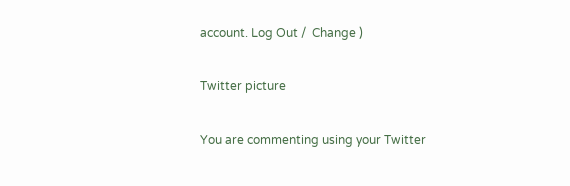account. Log Out /  Change )

Twitter picture

You are commenting using your Twitter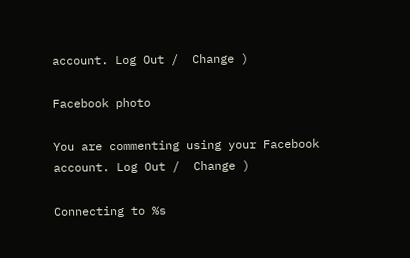account. Log Out /  Change )

Facebook photo

You are commenting using your Facebook account. Log Out /  Change )

Connecting to %s